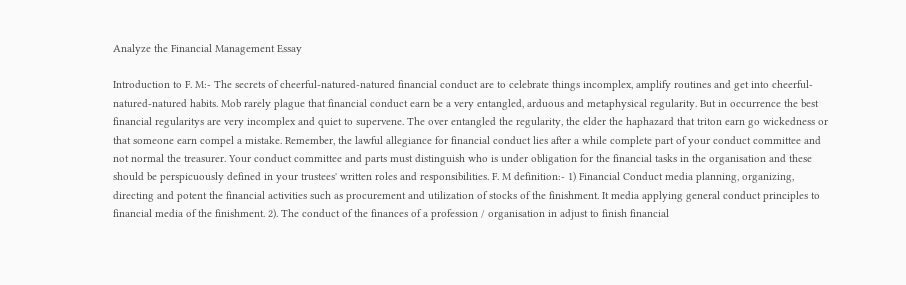Analyze the Financial Management Essay

Introduction to F. M:- The secrets of cheerful-natured-natured financial conduct are to celebrate things incomplex, amplify routines and get into cheerful-natured-natured habits. Mob rarely plague that financial conduct earn be a very entangled, arduous and metaphysical regularity. But in occurrence the best financial regularitys are very incomplex and quiet to supervene. The over entangled the regularity, the elder the haphazard that triton earn go wickedness or that someone earn compel a mistake. Remember, the lawful allegiance for financial conduct lies after a while complete part of your conduct committee and not normal the treasurer. Your conduct committee and parts must distinguish who is under obligation for the financial tasks in the organisation and these should be perspicuously defined in your trustees' written roles and responsibilities. F. M definition:- 1) Financial Conduct media planning, organizing, directing and potent the financial activities such as procurement and utilization of stocks of the finishment. It media applying general conduct principles to financial media of the finishment. 2). The conduct of the finances of a profession / organisation in adjust to finish financial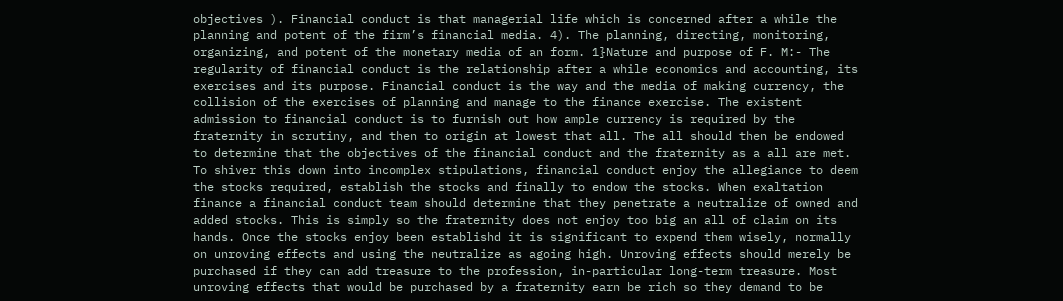objectives ). Financial conduct is that managerial life which is concerned after a while the planning and potent of the firm’s financial media. 4). The planning, directing, monitoring, organizing, and potent of the monetary media of an form. 1}Nature and purpose of F. M:- The regularity of financial conduct is the relationship after a while economics and accounting, its exercises and its purpose. Financial conduct is the way and the media of making currency, the collision of the exercises of planning and manage to the finance exercise. The existent admission to financial conduct is to furnish out how ample currency is required by the fraternity in scrutiny, and then to origin at lowest that all. The all should then be endowed to determine that the objectives of the financial conduct and the fraternity as a all are met. To shiver this down into incomplex stipulations, financial conduct enjoy the allegiance to deem the stocks required, establish the stocks and finally to endow the stocks. When exaltation finance a financial conduct team should determine that they penetrate a neutralize of owned and added stocks. This is simply so the fraternity does not enjoy too big an all of claim on its hands. Once the stocks enjoy been establishd it is significant to expend them wisely, normally on unroving effects and using the neutralize as agoing high. Unroving effects should merely be purchased if they can add treasure to the profession, in-particular long-term treasure. Most unroving effects that would be purchased by a fraternity earn be rich so they demand to be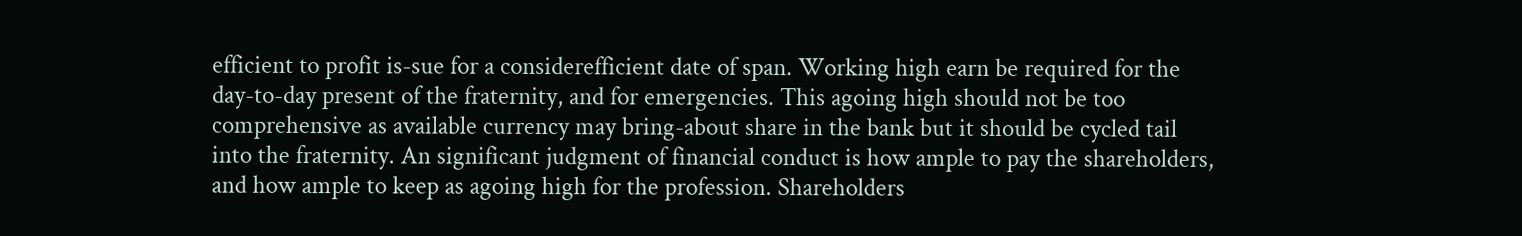efficient to profit is-sue for a considerefficient date of span. Working high earn be required for the day-to-day present of the fraternity, and for emergencies. This agoing high should not be too comprehensive as available currency may bring-about share in the bank but it should be cycled tail into the fraternity. An significant judgment of financial conduct is how ample to pay the shareholders, and how ample to keep as agoing high for the profession. Shareholders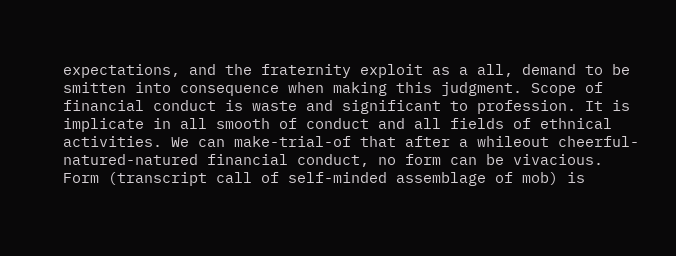expectations, and the fraternity exploit as a all, demand to be smitten into consequence when making this judgment. Scope of financial conduct is waste and significant to profession. It is implicate in all smooth of conduct and all fields of ethnical activities. We can make-trial-of that after a whileout cheerful-natured-natured financial conduct, no form can be vivacious. Form (transcript call of self-minded assemblage of mob) is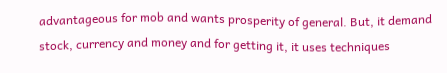advantageous for mob and wants prosperity of general. But, it demand stock, currency and money and for getting it, it uses techniques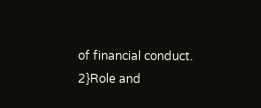of financial conduct. 2}Role and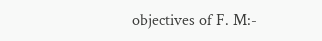objectives of F. M:-